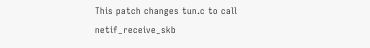This patch changes tun.c to call netif_receive_skb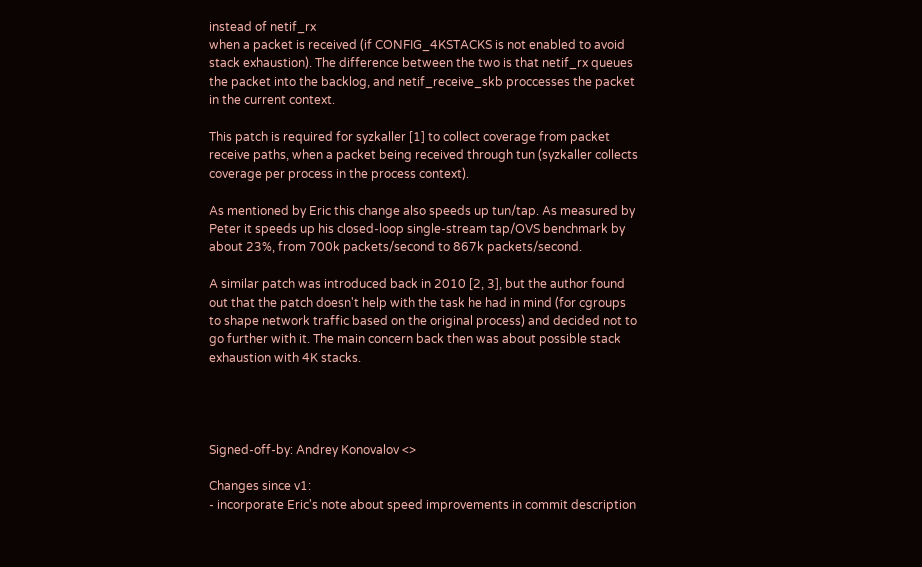instead of netif_rx
when a packet is received (if CONFIG_4KSTACKS is not enabled to avoid
stack exhaustion). The difference between the two is that netif_rx queues
the packet into the backlog, and netif_receive_skb proccesses the packet
in the current context.

This patch is required for syzkaller [1] to collect coverage from packet
receive paths, when a packet being received through tun (syzkaller collects
coverage per process in the process context).

As mentioned by Eric this change also speeds up tun/tap. As measured by
Peter it speeds up his closed-loop single-stream tap/OVS benchmark by
about 23%, from 700k packets/second to 867k packets/second.

A similar patch was introduced back in 2010 [2, 3], but the author found
out that the patch doesn't help with the task he had in mind (for cgroups
to shape network traffic based on the original process) and decided not to
go further with it. The main concern back then was about possible stack
exhaustion with 4K stacks.




Signed-off-by: Andrey Konovalov <>

Changes since v1:
- incorporate Eric's note about speed improvements in commit description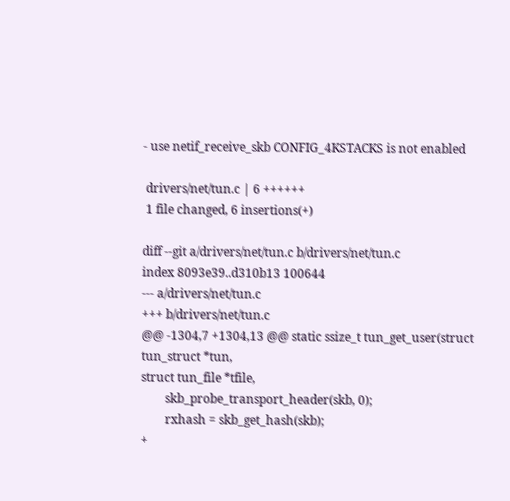- use netif_receive_skb CONFIG_4KSTACKS is not enabled

 drivers/net/tun.c | 6 ++++++
 1 file changed, 6 insertions(+)

diff --git a/drivers/net/tun.c b/drivers/net/tun.c
index 8093e39..d310b13 100644
--- a/drivers/net/tun.c
+++ b/drivers/net/tun.c
@@ -1304,7 +1304,13 @@ static ssize_t tun_get_user(struct tun_struct *tun,
struct tun_file *tfile,
        skb_probe_transport_header(skb, 0);
        rxhash = skb_get_hash(skb);
+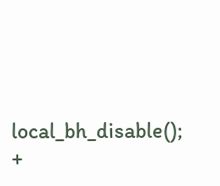local_bh_disable();
+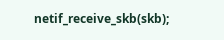netif_receive_skb(skb);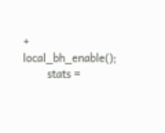+       local_bh_enable();
        stats =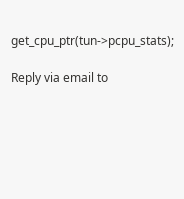get_cpu_ptr(tun->pcpu_stats);

Reply via email to